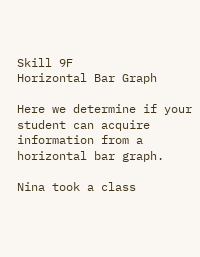Skill 9F
Horizontal Bar Graph

Here we determine if your student can acquire information from a horizontal bar graph.

Nina took a class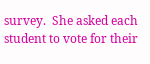survey.  She asked each student to vote for their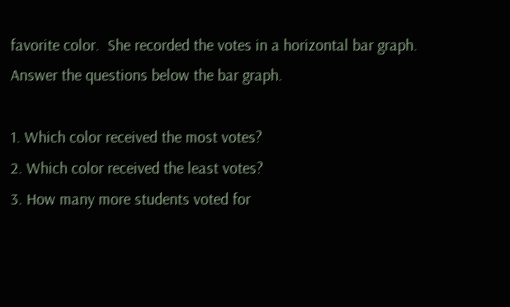favorite color.  She recorded the votes in a horizontal bar graph.
Answer the questions below the bar graph.

1. Which color received the most votes?
2. Which color received the least votes?
3. How many more students voted for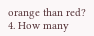orange than red?
4. How many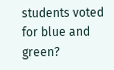students voted for blue and green?